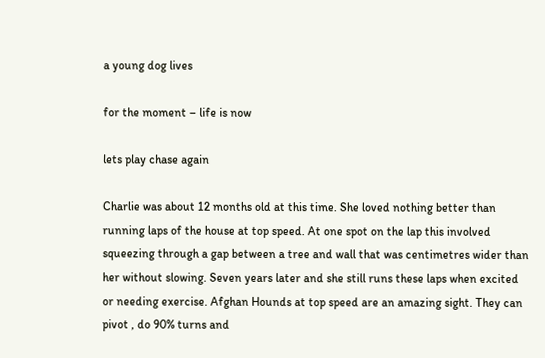a young dog lives

for the moment – life is now

lets play chase again

Charlie was about 12 months old at this time. She loved nothing better than running laps of the house at top speed. At one spot on the lap this involved squeezing through a gap between a tree and wall that was centimetres wider than her without slowing. Seven years later and she still runs these laps when excited or needing exercise. Afghan Hounds at top speed are an amazing sight. They can pivot , do 90% turns and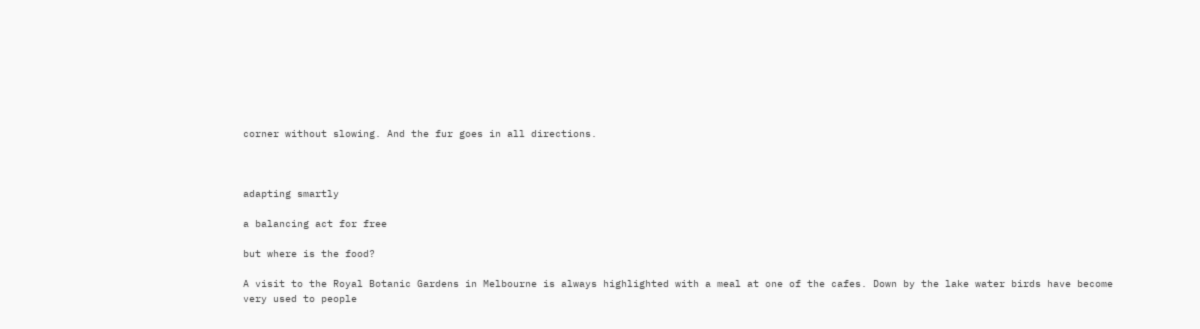corner without slowing. And the fur goes in all directions.



adapting smartly

a balancing act for free

but where is the food?

A visit to the Royal Botanic Gardens in Melbourne is always highlighted with a meal at one of the cafes. Down by the lake water birds have become very used to people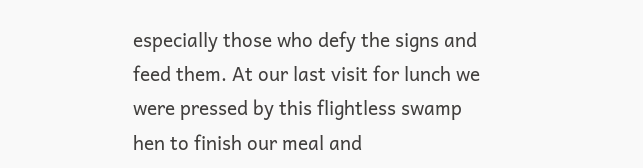especially those who defy the signs and feed them. At our last visit for lunch we were pressed by this flightless swamp hen to finish our meal and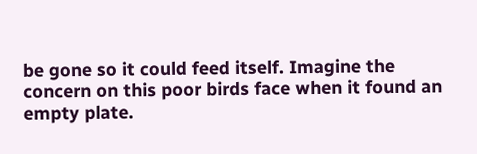be gone so it could feed itself. Imagine the concern on this poor birds face when it found an empty plate.